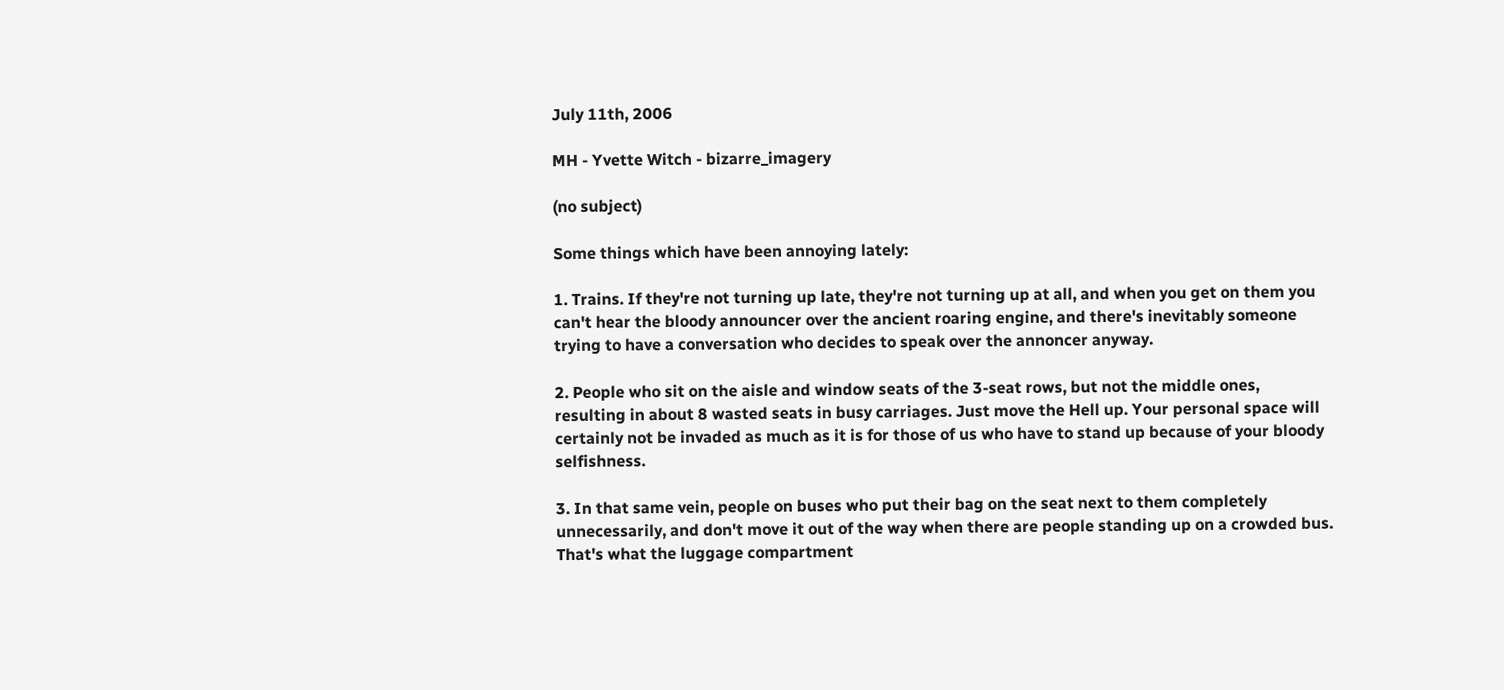July 11th, 2006

MH - Yvette Witch - bizarre_imagery

(no subject)

Some things which have been annoying lately:

1. Trains. If they're not turning up late, they're not turning up at all, and when you get on them you can't hear the bloody announcer over the ancient roaring engine, and there's inevitably someone trying to have a conversation who decides to speak over the annoncer anyway.

2. People who sit on the aisle and window seats of the 3-seat rows, but not the middle ones, resulting in about 8 wasted seats in busy carriages. Just move the Hell up. Your personal space will certainly not be invaded as much as it is for those of us who have to stand up because of your bloody selfishness.

3. In that same vein, people on buses who put their bag on the seat next to them completely unnecessarily, and don't move it out of the way when there are people standing up on a crowded bus. That's what the luggage compartment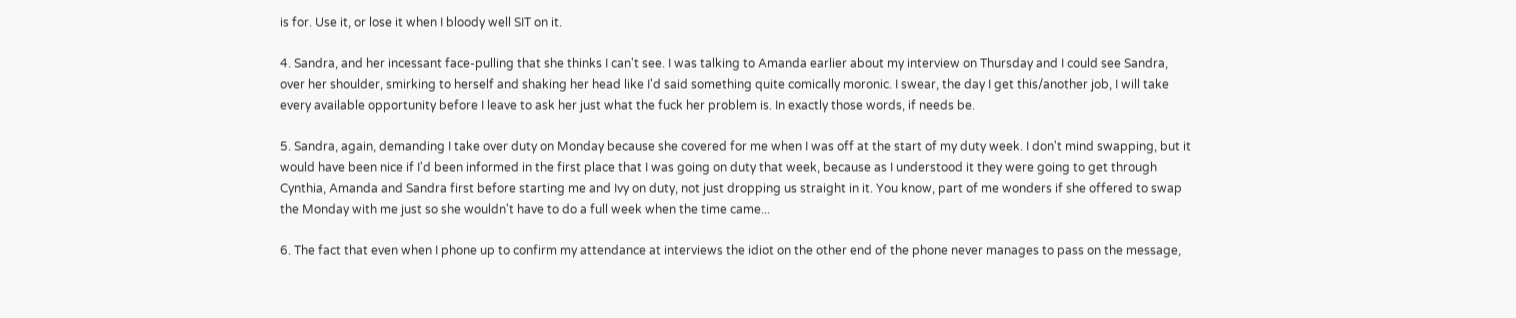is for. Use it, or lose it when I bloody well SIT on it.

4. Sandra, and her incessant face-pulling that she thinks I can't see. I was talking to Amanda earlier about my interview on Thursday and I could see Sandra, over her shoulder, smirking to herself and shaking her head like I'd said something quite comically moronic. I swear, the day I get this/another job, I will take every available opportunity before I leave to ask her just what the fuck her problem is. In exactly those words, if needs be.

5. Sandra, again, demanding I take over duty on Monday because she covered for me when I was off at the start of my duty week. I don't mind swapping, but it would have been nice if I'd been informed in the first place that I was going on duty that week, because as I understood it they were going to get through Cynthia, Amanda and Sandra first before starting me and Ivy on duty, not just dropping us straight in it. You know, part of me wonders if she offered to swap the Monday with me just so she wouldn't have to do a full week when the time came...

6. The fact that even when I phone up to confirm my attendance at interviews the idiot on the other end of the phone never manages to pass on the message,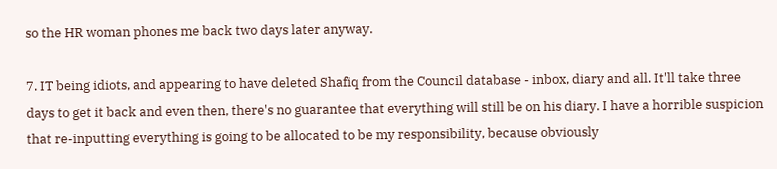so the HR woman phones me back two days later anyway.

7. IT being idiots, and appearing to have deleted Shafiq from the Council database - inbox, diary and all. It'll take three days to get it back and even then, there's no guarantee that everything will still be on his diary. I have a horrible suspicion that re-inputting everything is going to be allocated to be my responsibility, because obviously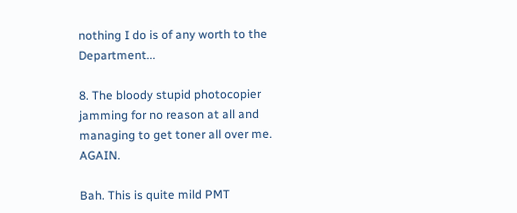nothing I do is of any worth to the Department...

8. The bloody stupid photocopier jamming for no reason at all and managing to get toner all over me. AGAIN.

Bah. This is quite mild PMT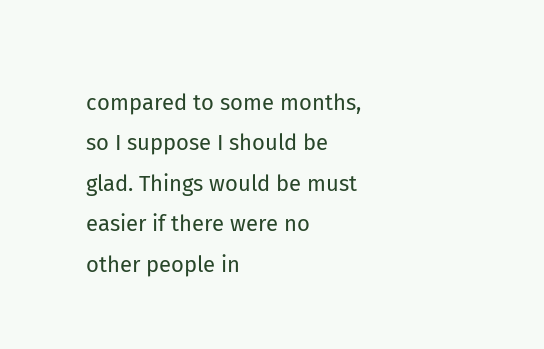compared to some months, so I suppose I should be glad. Things would be must easier if there were no other people in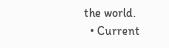the world.
  • Current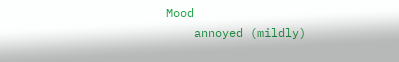Mood
    annoyed (mildly)